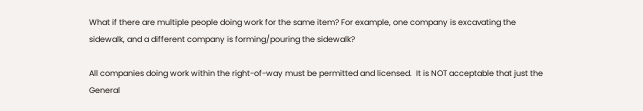What if there are multiple people doing work for the same item? For example, one company is excavating the sidewalk, and a different company is forming/pouring the sidewalk?

All companies doing work within the right-of-way must be permitted and licensed.  It is NOT acceptable that just the General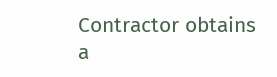Contractor obtains a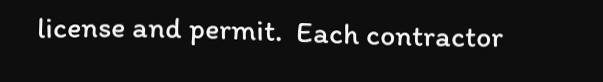license and permit.  Each contractor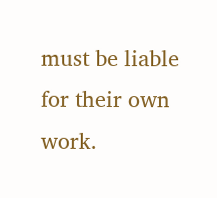must be liable for their own work.